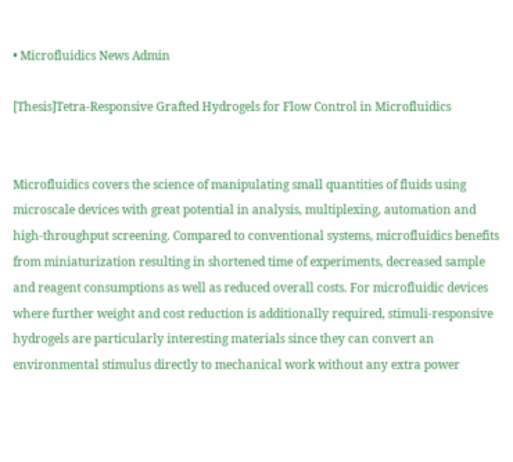• Microfluidics News Admin

[Thesis]Tetra-Responsive Grafted Hydrogels for Flow Control in Microfluidics


Microfluidics covers the science of manipulating small quantities of fluids using microscale devices with great potential in analysis, multiplexing, automation and high-throughput screening. Compared to conventional systems, microfluidics benefits from miniaturization resulting in shortened time of experiments, decreased sample and reagent consumptions as well as reduced overall costs. For microfluidic devices where further weight and cost reduction is additionally required, stimuli-responsive hydrogels are particularly interesting materials since they can convert an environmental stimulus directly to mechanical work without any extra power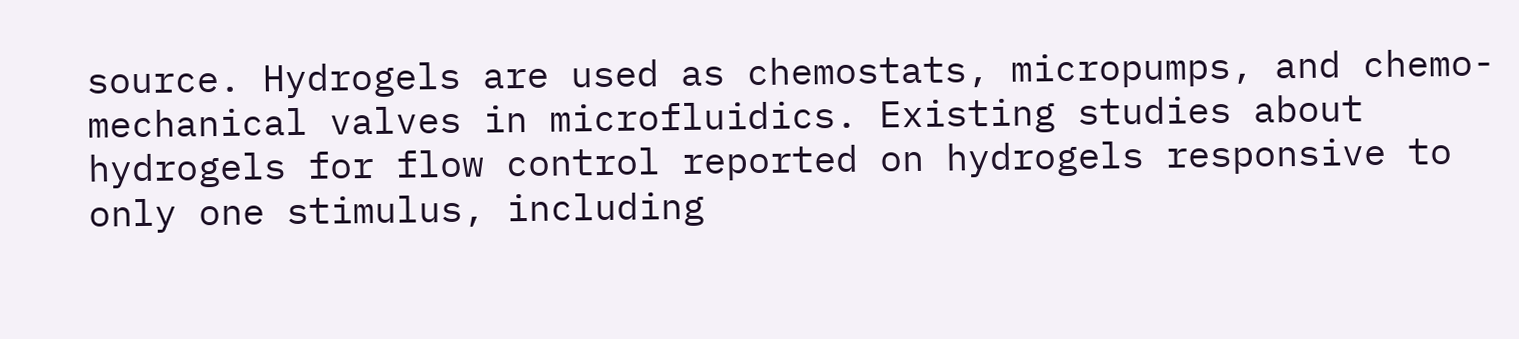source. Hydrogels are used as chemostats, micropumps, and chemo-mechanical valves in microfluidics. Existing studies about hydrogels for flow control reported on hydrogels responsive to only one stimulus, including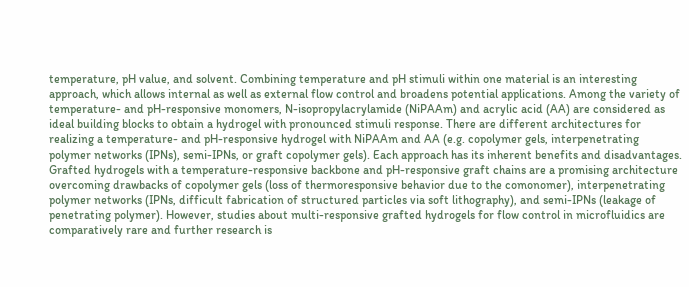temperature, pH value, and solvent. Combining temperature and pH stimuli within one material is an interesting approach, which allows internal as well as external flow control and broadens potential applications. Among the variety of temperature- and pH-responsive monomers, N-isopropylacrylamide (NiPAAm) and acrylic acid (AA) are considered as ideal building blocks to obtain a hydrogel with pronounced stimuli response. There are different architectures for realizing a temperature- and pH-responsive hydrogel with NiPAAm and AA (e.g. copolymer gels, interpenetrating polymer networks (IPNs), semi-IPNs, or graft copolymer gels). Each approach has its inherent benefits and disadvantages. Grafted hydrogels with a temperature-responsive backbone and pH-responsive graft chains are a promising architecture overcoming drawbacks of copolymer gels (loss of thermoresponsive behavior due to the comonomer), interpenetrating polymer networks (IPNs, difficult fabrication of structured particles via soft lithography), and semi-IPNs (leakage of penetrating polymer). However, studies about multi-responsive grafted hydrogels for flow control in microfluidics are comparatively rare and further research is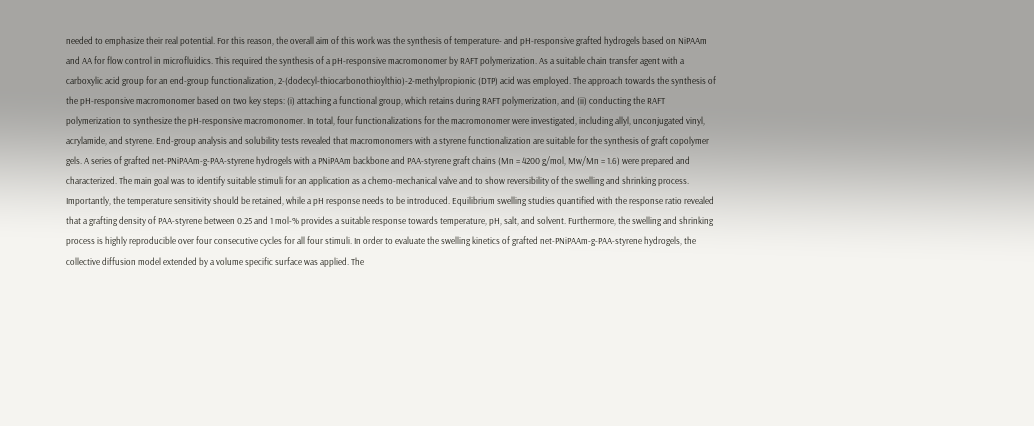needed to emphasize their real potential. For this reason, the overall aim of this work was the synthesis of temperature- and pH-responsive grafted hydrogels based on NiPAAm and AA for flow control in microfluidics. This required the synthesis of a pH-responsive macromonomer by RAFT polymerization. As a suitable chain transfer agent with a carboxylic acid group for an end-group functionalization, 2-(dodecyl-thiocarbonothioylthio)-2-methylpropionic (DTP) acid was employed. The approach towards the synthesis of the pH-responsive macromonomer based on two key steps: (i) attaching a functional group, which retains during RAFT polymerization, and (ii) conducting the RAFT polymerization to synthesize the pH-responsive macromonomer. In total, four functionalizations for the macromonomer were investigated, including allyl, unconjugated vinyl, acrylamide, and styrene. End-group analysis and solubility tests revealed that macromonomers with a styrene functionalization are suitable for the synthesis of graft copolymer gels. A series of grafted net-PNiPAAm-g-PAA-styrene hydrogels with a PNiPAAm backbone and PAA-styrene graft chains (Mn = 4200 g/mol, Mw/Mn = 1.6) were prepared and characterized. The main goal was to identify suitable stimuli for an application as a chemo-mechanical valve and to show reversibility of the swelling and shrinking process. Importantly, the temperature sensitivity should be retained, while a pH response needs to be introduced. Equilibrium swelling studies quantified with the response ratio revealed that a grafting density of PAA-styrene between 0.25 and 1 mol-% provides a suitable response towards temperature, pH, salt, and solvent. Furthermore, the swelling and shrinking process is highly reproducible over four consecutive cycles for all four stimuli. In order to evaluate the swelling kinetics of grafted net-PNiPAAm-g-PAA-styrene hydrogels, the collective diffusion model extended by a volume specific surface was applied. The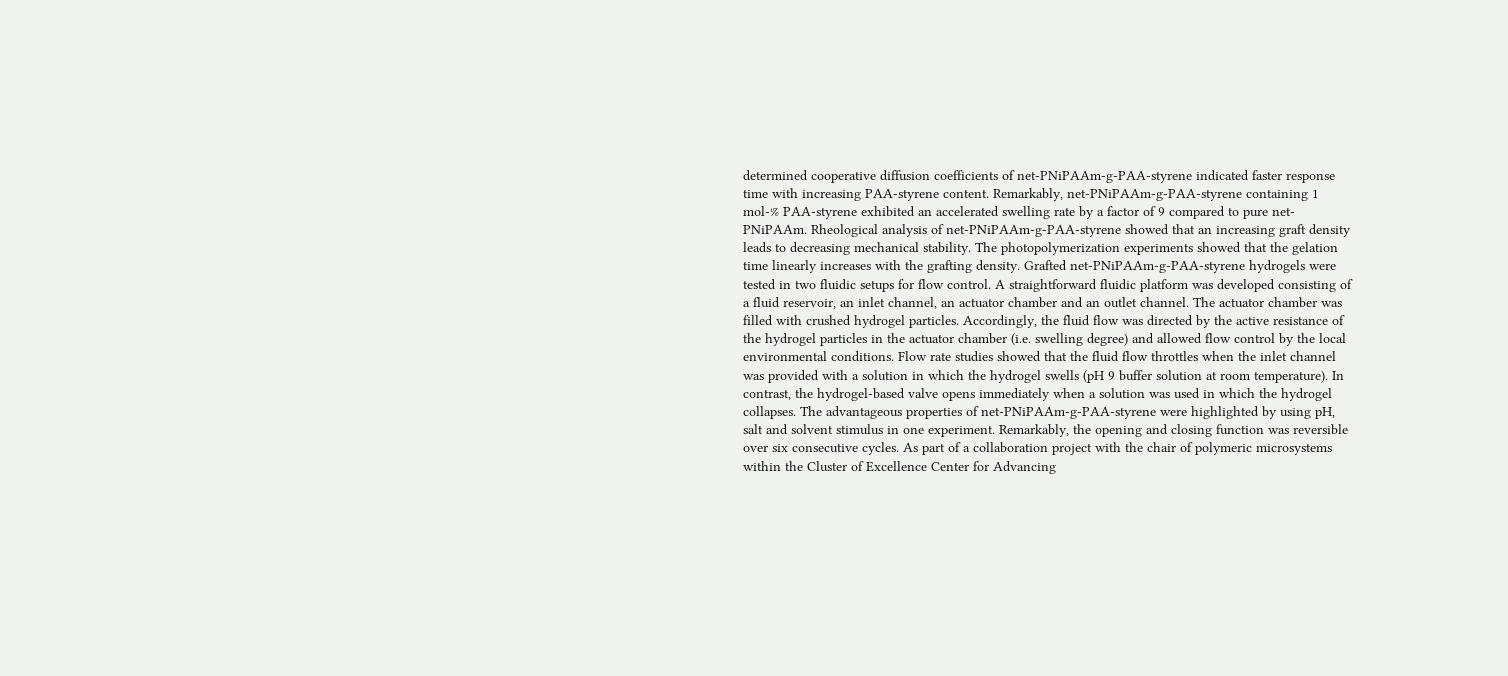determined cooperative diffusion coefficients of net-PNiPAAm-g-PAA-styrene indicated faster response time with increasing PAA-styrene content. Remarkably, net-PNiPAAm-g-PAA-styrene containing 1 mol-% PAA-styrene exhibited an accelerated swelling rate by a factor of 9 compared to pure net-PNiPAAm. Rheological analysis of net-PNiPAAm-g-PAA-styrene showed that an increasing graft density leads to decreasing mechanical stability. The photopolymerization experiments showed that the gelation time linearly increases with the grafting density. Grafted net-PNiPAAm-g-PAA-styrene hydrogels were tested in two fluidic setups for flow control. A straightforward fluidic platform was developed consisting of a fluid reservoir, an inlet channel, an actuator chamber and an outlet channel. The actuator chamber was filled with crushed hydrogel particles. Accordingly, the fluid flow was directed by the active resistance of the hydrogel particles in the actuator chamber (i.e. swelling degree) and allowed flow control by the local environmental conditions. Flow rate studies showed that the fluid flow throttles when the inlet channel was provided with a solution in which the hydrogel swells (pH 9 buffer solution at room temperature). In contrast, the hydrogel-based valve opens immediately when a solution was used in which the hydrogel collapses. The advantageous properties of net-PNiPAAm-g-PAA-styrene were highlighted by using pH, salt and solvent stimulus in one experiment. Remarkably, the opening and closing function was reversible over six consecutive cycles. As part of a collaboration project with the chair of polymeric microsystems within the Cluster of Excellence Center for Advancing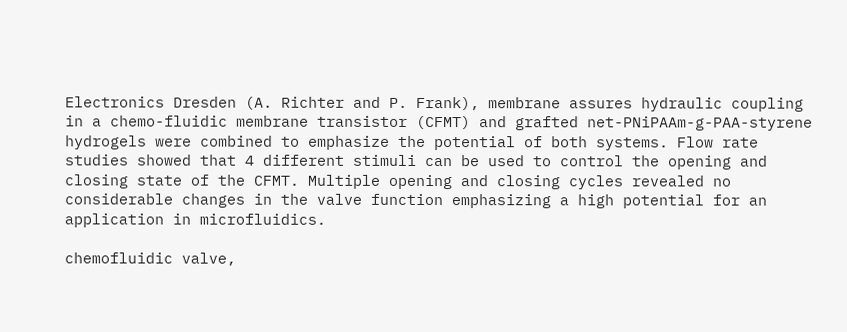Electronics Dresden (A. Richter and P. Frank), membrane assures hydraulic coupling in a chemo-fluidic membrane transistor (CFMT) and grafted net-PNiPAAm-g-PAA-styrene hydrogels were combined to emphasize the potential of both systems. Flow rate studies showed that 4 different stimuli can be used to control the opening and closing state of the CFMT. Multiple opening and closing cycles revealed no considerable changes in the valve function emphasizing a high potential for an application in microfluidics.

chemofluidic valve,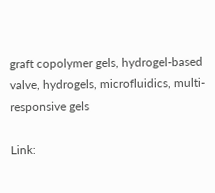graft copolymer gels, hydrogel-based valve, hydrogels, microfluidics, multi-responsive gels

Link: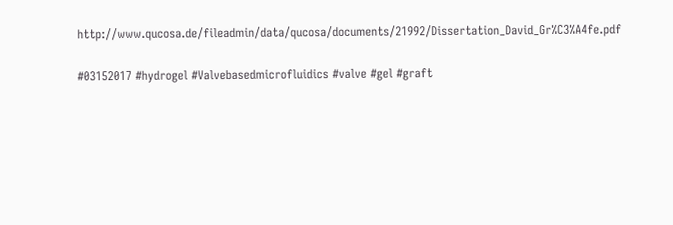http://www.qucosa.de/fileadmin/data/qucosa/documents/21992/Dissertation_David_Gr%C3%A4fe.pdf

#03152017 #hydrogel #Valvebasedmicrofluidics #valve #gel #graft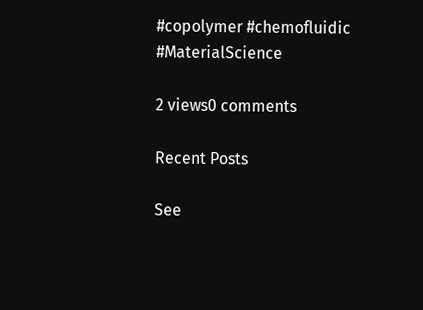#copolymer #chemofluidic #MaterialScience

2 views0 comments

Recent Posts

See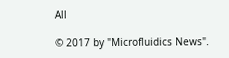All

© 2017 by "Microfluidics News".